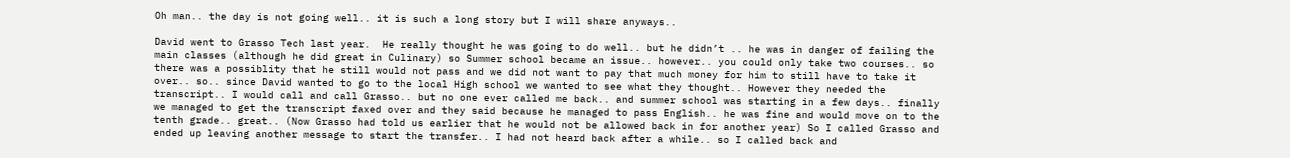Oh man.. the day is not going well.. it is such a long story but I will share anyways..

David went to Grasso Tech last year.  He really thought he was going to do well.. but he didn’t .. he was in danger of failing the main classes (although he did great in Culinary) so Summer school became an issue.. however.. you could only take two courses.. so there was a possiblity that he still would not pass and we did not want to pay that much money for him to still have to take it over.. so.. since David wanted to go to the local High school we wanted to see what they thought.. However they needed the transcript.. I would call and call Grasso.. but no one ever called me back.. and summer school was starting in a few days.. finally we managed to get the transcript faxed over and they said because he managed to pass English.. he was fine and would move on to the tenth grade.. great.. (Now Grasso had told us earlier that he would not be allowed back in for another year) So I called Grasso and ended up leaving another message to start the transfer.. I had not heard back after a while.. so I called back and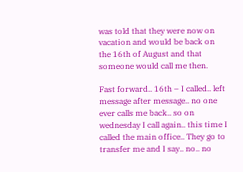was told that they were now on vacation and would be back on the 16th of August and that someone would call me then.

Fast forward.. 16th – I called.. left message after message.. no one ever calls me back.. so on wednesday I call again.. this time I called the main office.. They go to transfer me and I say.. no.. no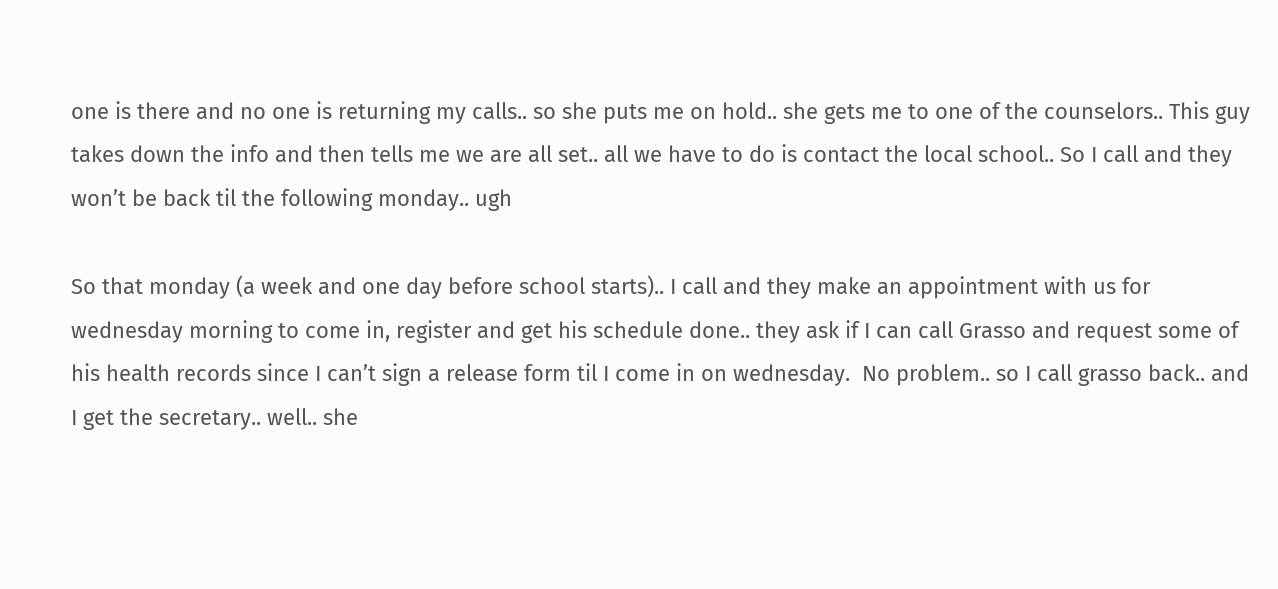one is there and no one is returning my calls.. so she puts me on hold.. she gets me to one of the counselors.. This guy takes down the info and then tells me we are all set.. all we have to do is contact the local school.. So I call and they won’t be back til the following monday.. ugh

So that monday (a week and one day before school starts).. I call and they make an appointment with us for wednesday morning to come in, register and get his schedule done.. they ask if I can call Grasso and request some of his health records since I can’t sign a release form til I come in on wednesday.  No problem.. so I call grasso back.. and I get the secretary.. well.. she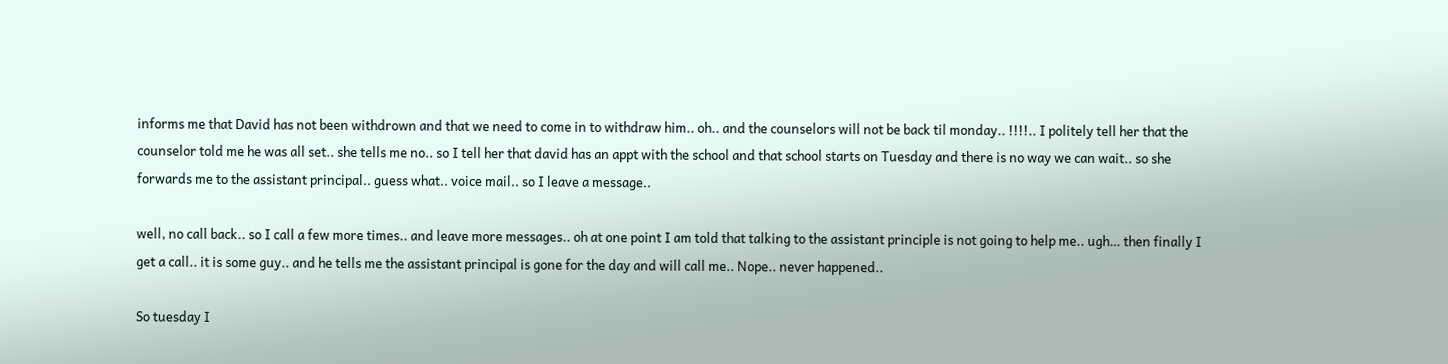informs me that David has not been withdrown and that we need to come in to withdraw him.. oh.. and the counselors will not be back til monday.. !!!!.. I politely tell her that the counselor told me he was all set.. she tells me no.. so I tell her that david has an appt with the school and that school starts on Tuesday and there is no way we can wait.. so she forwards me to the assistant principal.. guess what.. voice mail.. so I leave a message..

well, no call back.. so I call a few more times.. and leave more messages.. oh at one point I am told that talking to the assistant principle is not going to help me.. ugh… then finally I get a call.. it is some guy.. and he tells me the assistant principal is gone for the day and will call me.. Nope.. never happened..

So tuesday I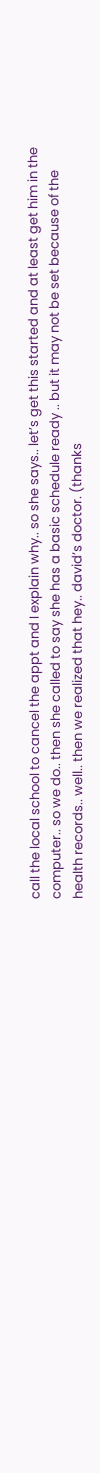call the local school to cancel the appt and I explain why.. so she says.. let’s get this started and at least get him in the computer.. so we do.. then she called to say she has a basic schedule ready .. but it may not be set because of the health records.. well.. then we realized that hey.. david’s doctor. (thanks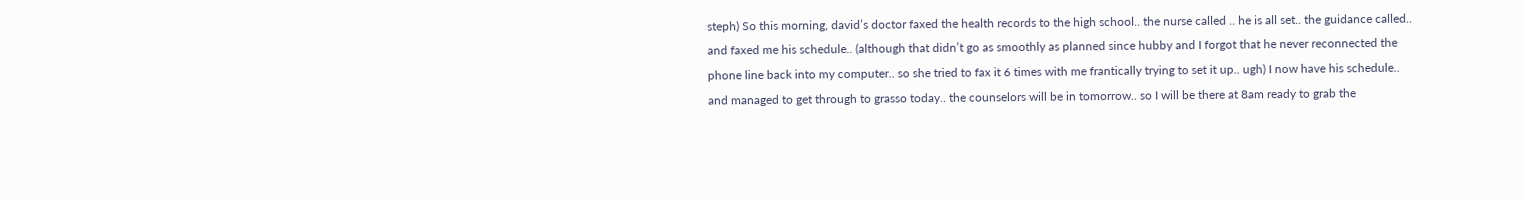steph) So this morning, david’s doctor faxed the health records to the high school.. the nurse called .. he is all set.. the guidance called.. and faxed me his schedule.. (although that didn’t go as smoothly as planned since hubby and I forgot that he never reconnected the phone line back into my computer.. so she tried to fax it 6 times with me frantically trying to set it up.. ugh) I now have his schedule.. and managed to get through to grasso today.. the counselors will be in tomorrow.. so I will be there at 8am ready to grab the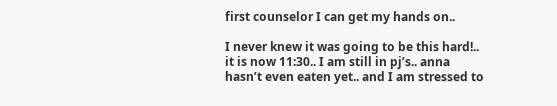first counselor I can get my hands on..

I never knew it was going to be this hard!.. it is now 11:30.. I am still in pj’s.. anna hasn’t even eaten yet.. and I am stressed to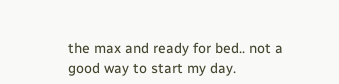the max and ready for bed.. not a good way to start my day.